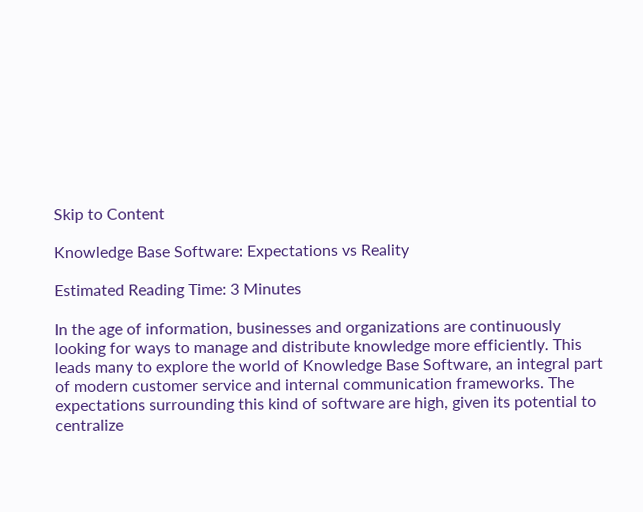Skip to Content

Knowledge Base Software: Expectations vs Reality

Estimated Reading Time: 3 Minutes

In the age of information, businesses and organizations are continuously looking for ways to manage and distribute knowledge more efficiently. This leads many to explore the world of Knowledge Base Software, an integral part of modern customer service and internal communication frameworks. The expectations surrounding this kind of software are high, given its potential to centralize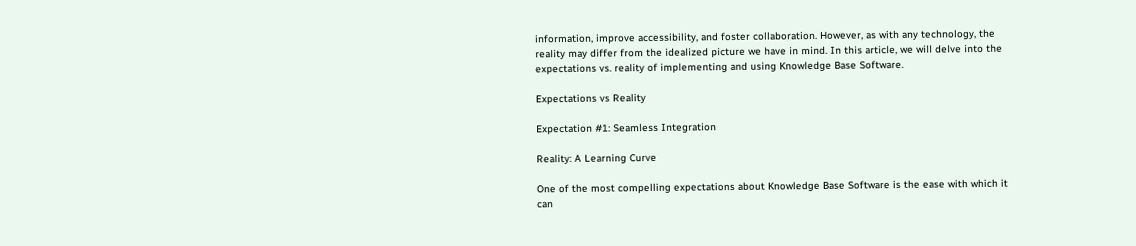information, improve accessibility, and foster collaboration. However, as with any technology, the reality may differ from the idealized picture we have in mind. In this article, we will delve into the expectations vs. reality of implementing and using Knowledge Base Software.

Expectations vs Reality

Expectation #1: Seamless Integration

Reality: A Learning Curve

One of the most compelling expectations about Knowledge Base Software is the ease with which it can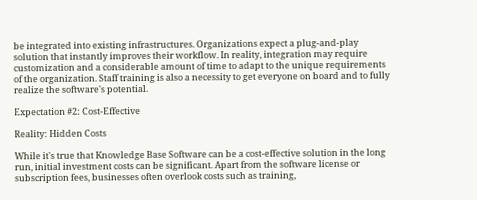be integrated into existing infrastructures. Organizations expect a plug-and-play solution that instantly improves their workflow. In reality, integration may require customization and a considerable amount of time to adapt to the unique requirements of the organization. Staff training is also a necessity to get everyone on board and to fully realize the software's potential.

Expectation #2: Cost-Effective

Reality: Hidden Costs

While it's true that Knowledge Base Software can be a cost-effective solution in the long run, initial investment costs can be significant. Apart from the software license or subscription fees, businesses often overlook costs such as training,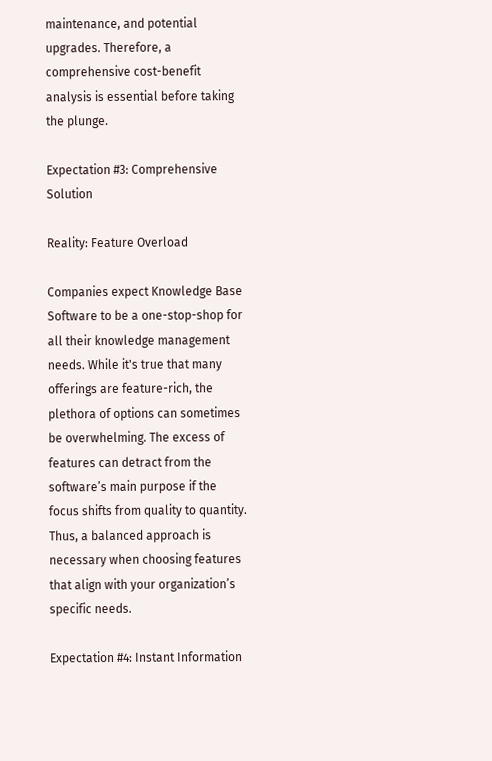maintenance, and potential upgrades. Therefore, a comprehensive cost-benefit analysis is essential before taking the plunge.

Expectation #3: Comprehensive Solution

Reality: Feature Overload

Companies expect Knowledge Base Software to be a one-stop-shop for all their knowledge management needs. While it's true that many offerings are feature-rich, the plethora of options can sometimes be overwhelming. The excess of features can detract from the software’s main purpose if the focus shifts from quality to quantity. Thus, a balanced approach is necessary when choosing features that align with your organization’s specific needs.

Expectation #4: Instant Information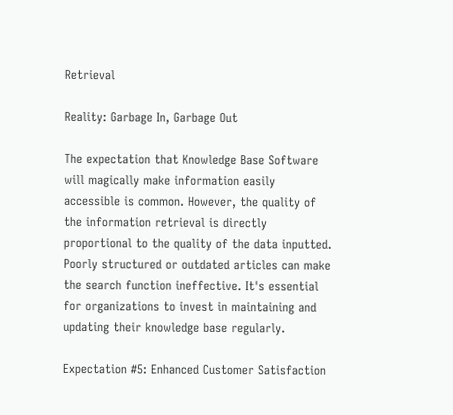Retrieval

Reality: Garbage In, Garbage Out

The expectation that Knowledge Base Software will magically make information easily accessible is common. However, the quality of the information retrieval is directly proportional to the quality of the data inputted. Poorly structured or outdated articles can make the search function ineffective. It's essential for organizations to invest in maintaining and updating their knowledge base regularly.

Expectation #5: Enhanced Customer Satisfaction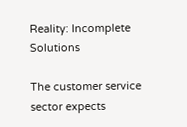Reality: Incomplete Solutions

The customer service sector expects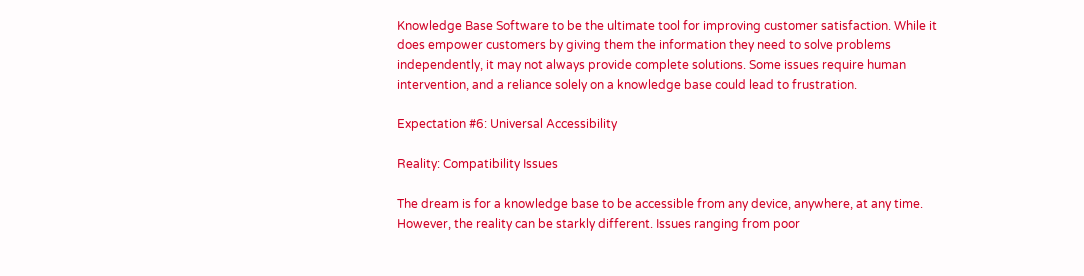Knowledge Base Software to be the ultimate tool for improving customer satisfaction. While it does empower customers by giving them the information they need to solve problems independently, it may not always provide complete solutions. Some issues require human intervention, and a reliance solely on a knowledge base could lead to frustration.

Expectation #6: Universal Accessibility

Reality: Compatibility Issues

The dream is for a knowledge base to be accessible from any device, anywhere, at any time. However, the reality can be starkly different. Issues ranging from poor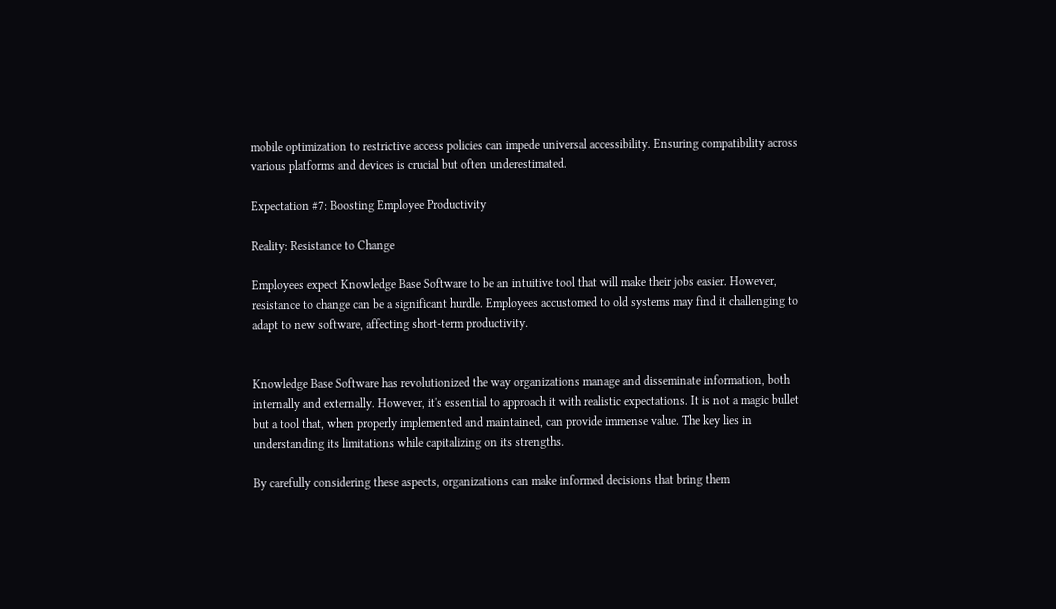mobile optimization to restrictive access policies can impede universal accessibility. Ensuring compatibility across various platforms and devices is crucial but often underestimated.

Expectation #7: Boosting Employee Productivity

Reality: Resistance to Change

Employees expect Knowledge Base Software to be an intuitive tool that will make their jobs easier. However, resistance to change can be a significant hurdle. Employees accustomed to old systems may find it challenging to adapt to new software, affecting short-term productivity.


Knowledge Base Software has revolutionized the way organizations manage and disseminate information, both internally and externally. However, it's essential to approach it with realistic expectations. It is not a magic bullet but a tool that, when properly implemented and maintained, can provide immense value. The key lies in understanding its limitations while capitalizing on its strengths.

By carefully considering these aspects, organizations can make informed decisions that bring them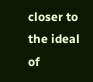closer to the ideal of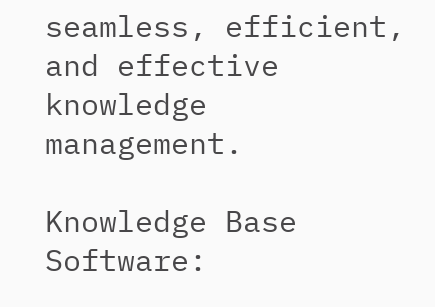seamless, efficient, and effective knowledge management.

Knowledge Base Software: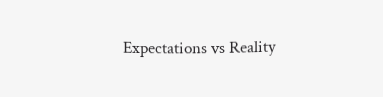Expectations vs Reality